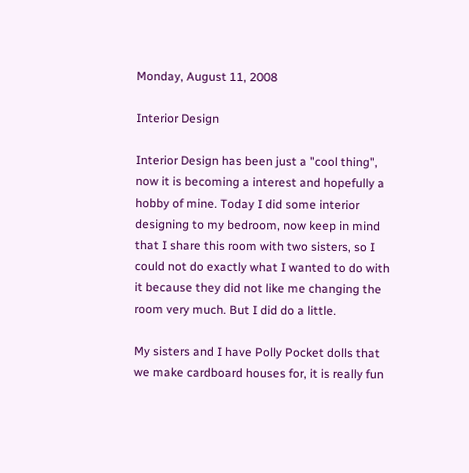Monday, August 11, 2008

Interior Design

Interior Design has been just a "cool thing", now it is becoming a interest and hopefully a hobby of mine. Today I did some interior designing to my bedroom, now keep in mind that I share this room with two sisters, so I could not do exactly what I wanted to do with it because they did not like me changing the room very much. But I did do a little.

My sisters and I have Polly Pocket dolls that we make cardboard houses for, it is really fun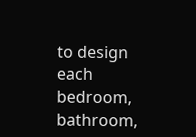to design each bedroom, bathroom,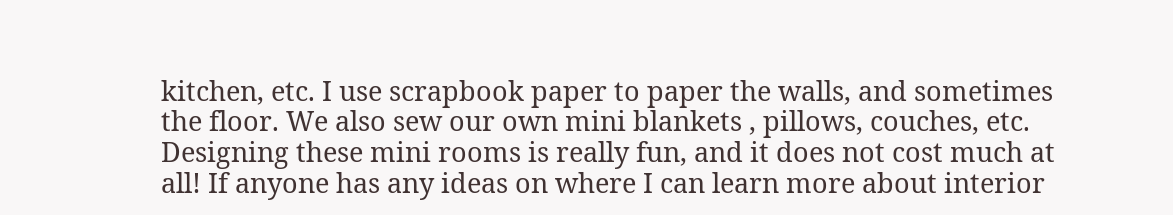kitchen, etc. I use scrapbook paper to paper the walls, and sometimes the floor. We also sew our own mini blankets , pillows, couches, etc. Designing these mini rooms is really fun, and it does not cost much at all! If anyone has any ideas on where I can learn more about interior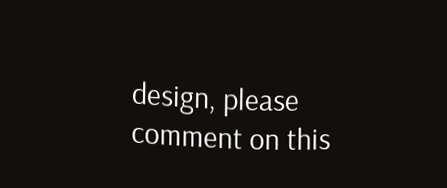design, please comment on this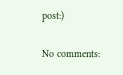post:)

No comments: